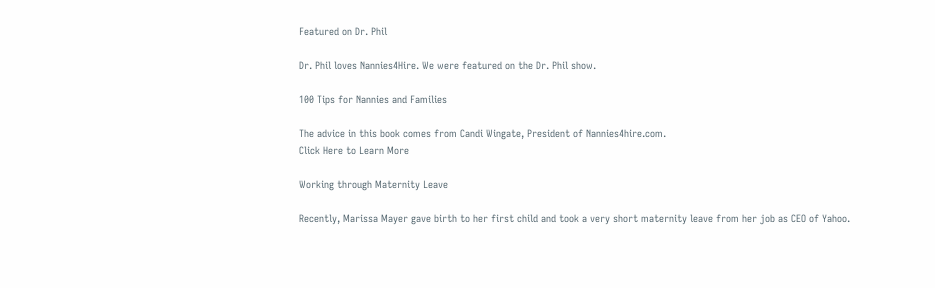Featured on Dr. Phil

Dr. Phil loves Nannies4Hire. We were featured on the Dr. Phil show.

100 Tips for Nannies and Families

The advice in this book comes from Candi Wingate, President of Nannies4hire.com.
Click Here to Learn More

Working through Maternity Leave

Recently, Marissa Mayer gave birth to her first child and took a very short maternity leave from her job as CEO of Yahoo.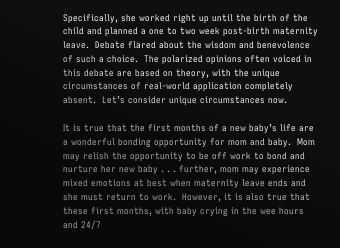Specifically, she worked right up until the birth of the child and planned a one to two week post-birth maternity leave.  Debate flared about the wisdom and benevolence of such a choice.  The polarized opinions often voiced in this debate are based on theory, with the unique circumstances of real-world application completely absent.  Let’s consider unique circumstances now.

It is true that the first months of a new baby’s life are a wonderful bonding opportunity for mom and baby.  Mom may relish the opportunity to be off work to bond and nurture her new baby . . . further, mom may experience mixed emotions at best when maternity leave ends and she must return to work.  However, it is also true that these first months, with baby crying in the wee hours and 24/7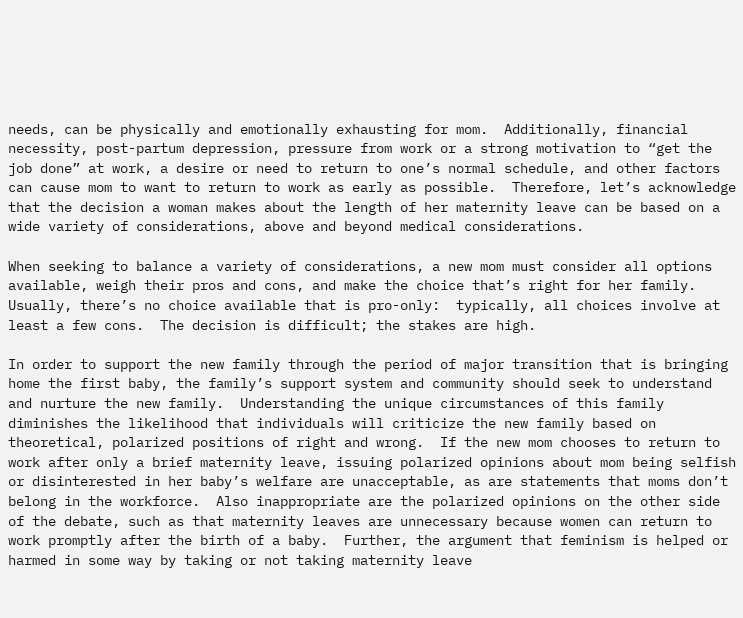needs, can be physically and emotionally exhausting for mom.  Additionally, financial necessity, post-partum depression, pressure from work or a strong motivation to “get the job done” at work, a desire or need to return to one’s normal schedule, and other factors can cause mom to want to return to work as early as possible.  Therefore, let’s acknowledge that the decision a woman makes about the length of her maternity leave can be based on a wide variety of considerations, above and beyond medical considerations.

When seeking to balance a variety of considerations, a new mom must consider all options available, weigh their pros and cons, and make the choice that’s right for her family.  Usually, there’s no choice available that is pro-only:  typically, all choices involve at least a few cons.  The decision is difficult; the stakes are high.

In order to support the new family through the period of major transition that is bringing home the first baby, the family’s support system and community should seek to understand and nurture the new family.  Understanding the unique circumstances of this family diminishes the likelihood that individuals will criticize the new family based on theoretical, polarized positions of right and wrong.  If the new mom chooses to return to work after only a brief maternity leave, issuing polarized opinions about mom being selfish or disinterested in her baby’s welfare are unacceptable, as are statements that moms don’t belong in the workforce.  Also inappropriate are the polarized opinions on the other side of the debate, such as that maternity leaves are unnecessary because women can return to work promptly after the birth of a baby.  Further, the argument that feminism is helped or harmed in some way by taking or not taking maternity leave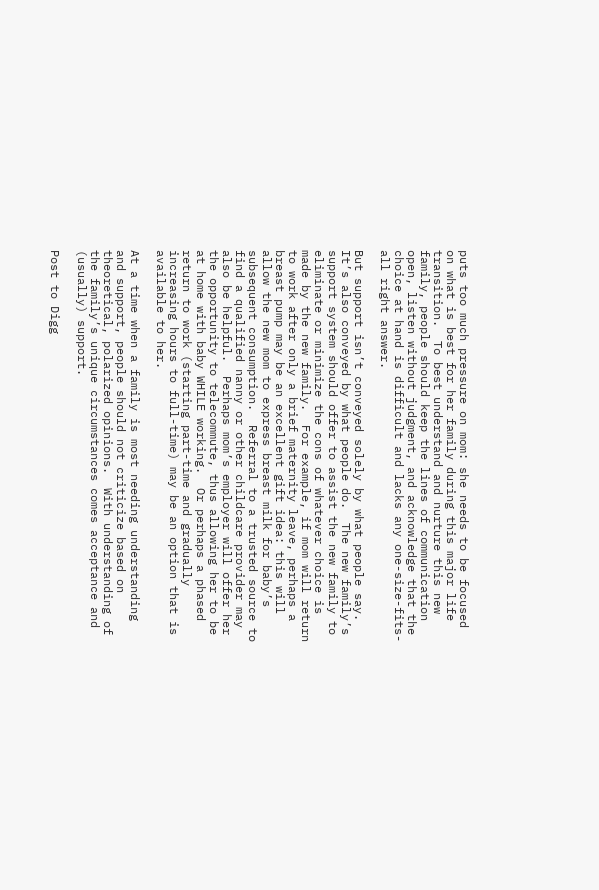puts too much pressure on mom: she needs to be focused on what is best for her family during this major life transition.  To best understand and nurture this new family, people should keep the lines of communication open, listen without judgment, and acknowledge that the choice at hand is difficult and lacks any one-size-fits-all right answer.

But support isn’t conveyed solely by what people say.  It’s also conveyed by what people do.  The new family’s support system should offer to assist the new family to eliminate or minimize the cons of whatever choice is made by the new family.  For example, if mom will return to work after only a brief maternity leave, perhaps a breast pump may be an excellent gift idea: this will allow the new mom to express breast milk for baby’s subsequent consumption.  Referral to a trusted source to find a qualified nanny or other childcare provider may also be helpful.  Perhaps mom’s employer will offer her the opportunity to telecommute, thus allowing her to be at home with baby WHILE working.  Or perhaps a phased return to work (starting part-time and gradually increasing hours to full-time) may be an option that is available to her.

At a time when a family is most needing understanding and support, people should not criticize based on theoretical, polarized opinions.  With understanding of the family’s unique circumstances comes acceptance and (usually) support.

Post to Digg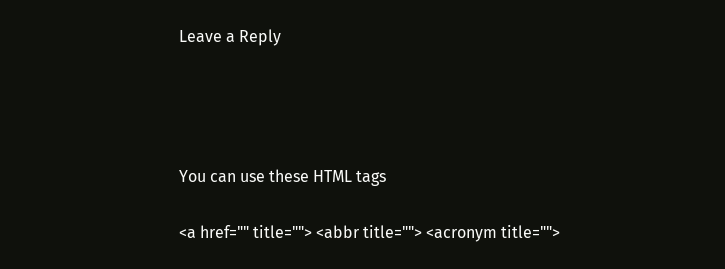Leave a Reply




You can use these HTML tags

<a href="" title=""> <abbr title=""> <acronym title="">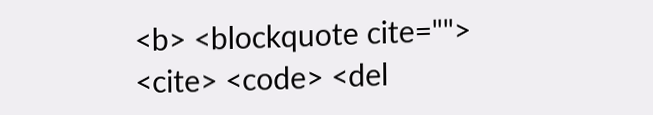<b> <blockquote cite=""> <cite> <code> <del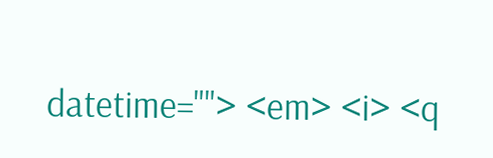datetime=""> <em> <i> <q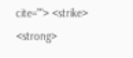cite=""> <strike> <strong>